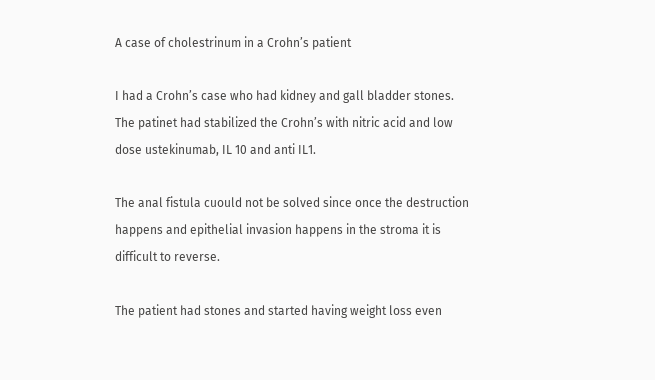A case of cholestrinum in a Crohn’s patient

I had a Crohn’s case who had kidney and gall bladder stones. The patinet had stabilized the Crohn’s with nitric acid and low dose ustekinumab, IL 10 and anti IL1.

The anal fistula cuould not be solved since once the destruction happens and epithelial invasion happens in the stroma it is difficult to reverse.

The patient had stones and started having weight loss even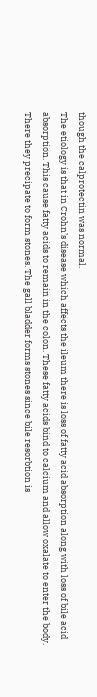though the calprotectin was normal.
The etiology is that in Crohn’s disease which affects the ileum there is loss of fatty acid absorption along with loss of bile acid absorption. This cause fatty acids to remain in the colon. These fatty acids bind to calcium and allow oxalate to enter the body. There they precipate to form stones. The gall bladder forms stones since bile resorbtion is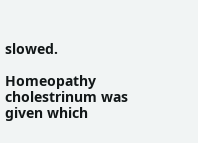slowed.

Homeopathy cholestrinum was given which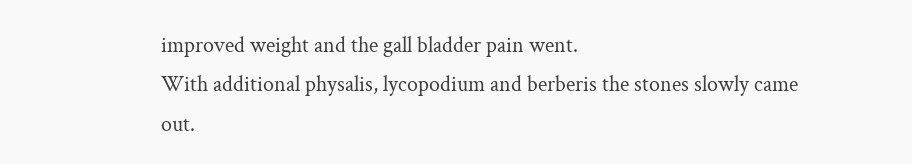improved weight and the gall bladder pain went.
With additional physalis, lycopodium and berberis the stones slowly came out.